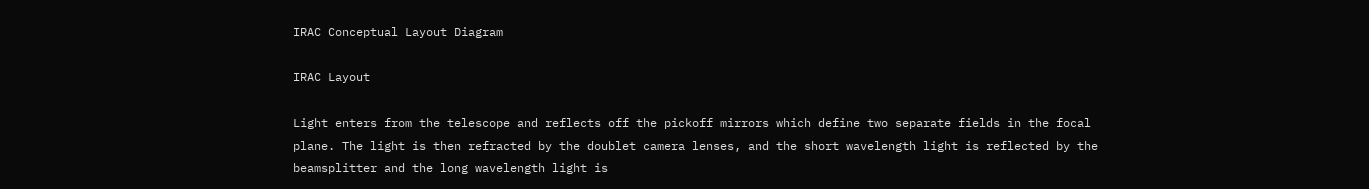IRAC Conceptual Layout Diagram

IRAC Layout

Light enters from the telescope and reflects off the pickoff mirrors which define two separate fields in the focal plane. The light is then refracted by the doublet camera lenses, and the short wavelength light is reflected by the beamsplitter and the long wavelength light is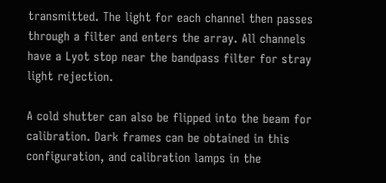transmitted. The light for each channel then passes through a filter and enters the array. All channels have a Lyot stop near the bandpass filter for stray light rejection.

A cold shutter can also be flipped into the beam for calibration. Dark frames can be obtained in this configuration, and calibration lamps in the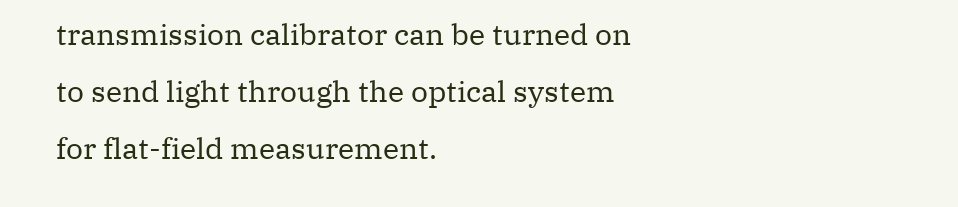transmission calibrator can be turned on to send light through the optical system for flat-field measurement.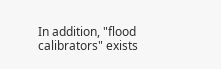In addition, "flood calibrators" exists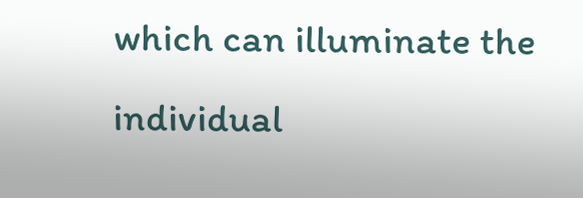which can illuminate the individual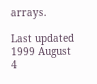arrays.

Last updated 1999 August 4